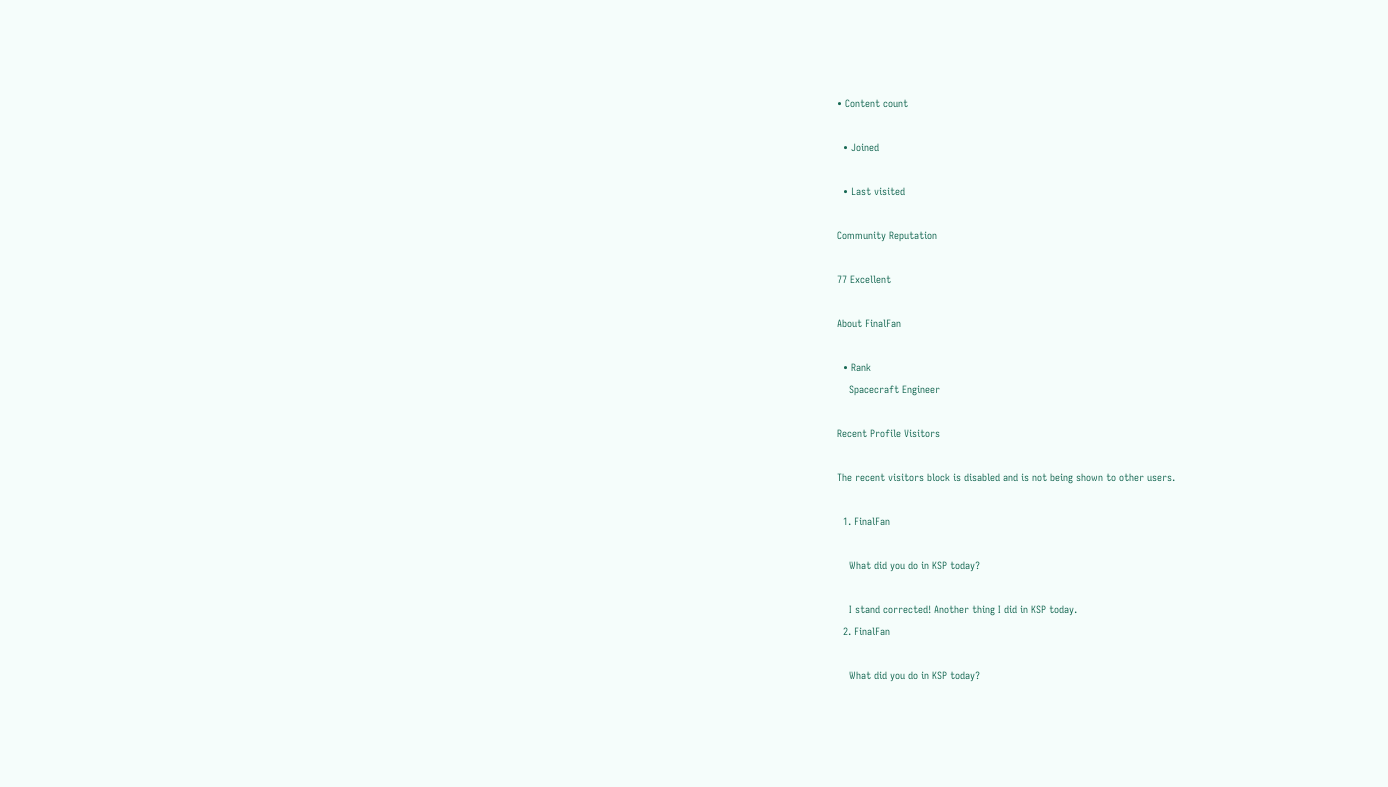• Content count

  • Joined

  • Last visited

Community Reputation

77 Excellent

About FinalFan

  • Rank
    Spacecraft Engineer

Recent Profile Visitors

The recent visitors block is disabled and is not being shown to other users.

  1. FinalFan

    What did you do in KSP today?

    I stand corrected! Another thing I did in KSP today.
  2. FinalFan

    What did you do in KSP today?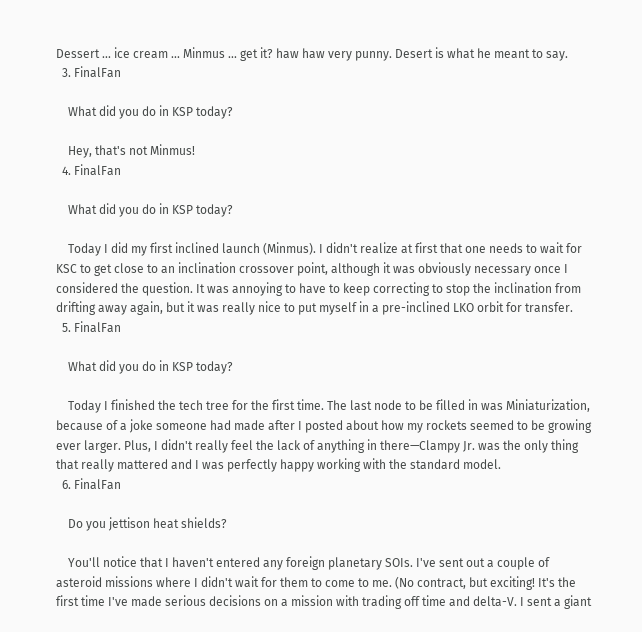Dessert ... ice cream ... Minmus ... get it? haw haw very punny. Desert is what he meant to say.
  3. FinalFan

    What did you do in KSP today?

    Hey, that's not Minmus!
  4. FinalFan

    What did you do in KSP today?

    Today I did my first inclined launch (Minmus). I didn't realize at first that one needs to wait for KSC to get close to an inclination crossover point, although it was obviously necessary once I considered the question. It was annoying to have to keep correcting to stop the inclination from drifting away again, but it was really nice to put myself in a pre-inclined LKO orbit for transfer.
  5. FinalFan

    What did you do in KSP today?

    Today I finished the tech tree for the first time. The last node to be filled in was Miniaturization, because of a joke someone had made after I posted about how my rockets seemed to be growing ever larger. Plus, I didn't really feel the lack of anything in there—Clampy Jr. was the only thing that really mattered and I was perfectly happy working with the standard model.
  6. FinalFan

    Do you jettison heat shields?

    You'll notice that I haven't entered any foreign planetary SOIs. I've sent out a couple of asteroid missions where I didn't wait for them to come to me. (No contract, but exciting! It's the first time I've made serious decisions on a mission with trading off time and delta-V. I sent a giant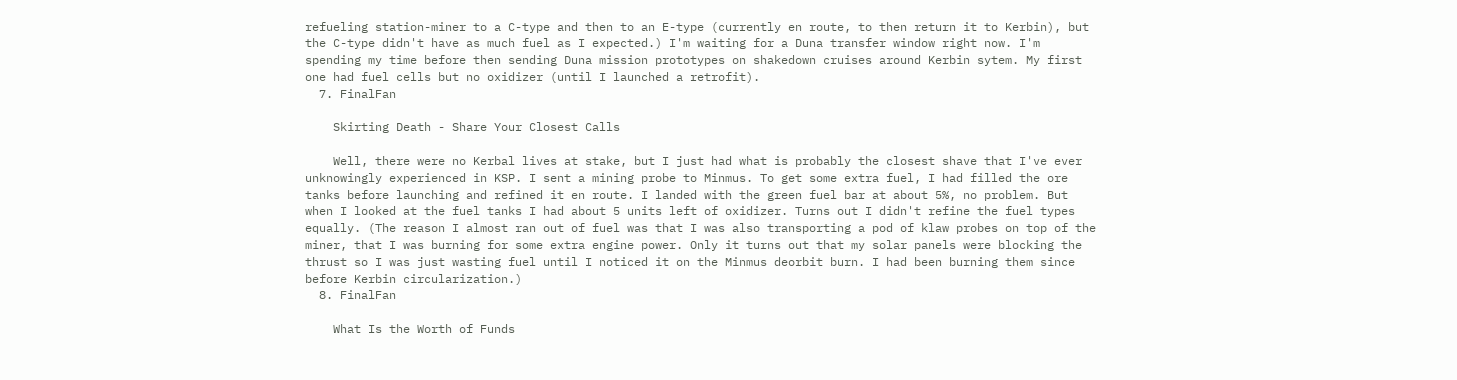refueling station-miner to a C-type and then to an E-type (currently en route, to then return it to Kerbin), but the C-type didn't have as much fuel as I expected.) I'm waiting for a Duna transfer window right now. I'm spending my time before then sending Duna mission prototypes on shakedown cruises around Kerbin sytem. My first one had fuel cells but no oxidizer (until I launched a retrofit).
  7. FinalFan

    Skirting Death - Share Your Closest Calls

    Well, there were no Kerbal lives at stake, but I just had what is probably the closest shave that I've ever unknowingly experienced in KSP. I sent a mining probe to Minmus. To get some extra fuel, I had filled the ore tanks before launching and refined it en route. I landed with the green fuel bar at about 5%, no problem. But when I looked at the fuel tanks I had about 5 units left of oxidizer. Turns out I didn't refine the fuel types equally. (The reason I almost ran out of fuel was that I was also transporting a pod of klaw probes on top of the miner, that I was burning for some extra engine power. Only it turns out that my solar panels were blocking the thrust so I was just wasting fuel until I noticed it on the Minmus deorbit burn. I had been burning them since before Kerbin circularization.)
  8. FinalFan

    What Is the Worth of Funds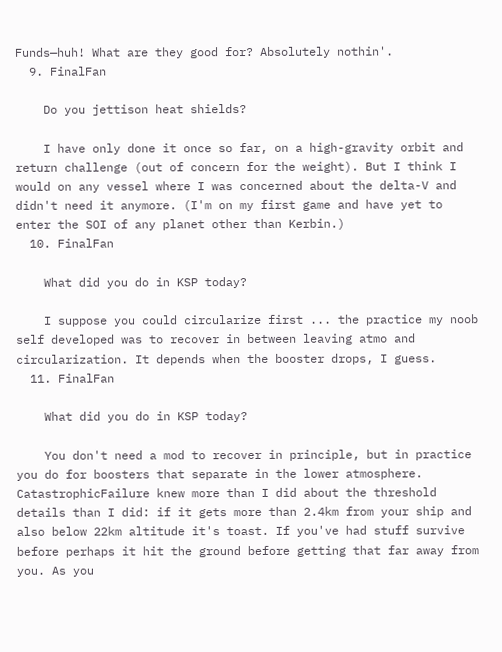Funds—huh! What are they good for? Absolutely nothin'.
  9. FinalFan

    Do you jettison heat shields?

    I have only done it once so far, on a high-gravity orbit and return challenge (out of concern for the weight). But I think I would on any vessel where I was concerned about the delta-V and didn't need it anymore. (I'm on my first game and have yet to enter the SOI of any planet other than Kerbin.)
  10. FinalFan

    What did you do in KSP today?

    I suppose you could circularize first ... the practice my noob self developed was to recover in between leaving atmo and circularization. It depends when the booster drops, I guess.
  11. FinalFan

    What did you do in KSP today?

    You don't need a mod to recover in principle, but in practice you do for boosters that separate in the lower atmosphere. CatastrophicFailure knew more than I did about the threshold details than I did: if it gets more than 2.4km from your ship and also below 22km altitude it's toast. If you've had stuff survive before perhaps it hit the ground before getting that far away from you. As you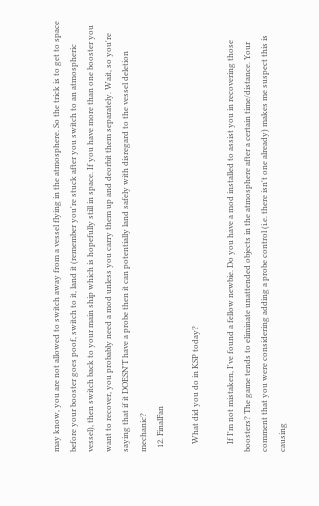may know, you are not allowed to switch away from a vessel flying in the atmosphere. So the trick is to get to space before your booster goes poof, switch to it, land it (remember you're stuck after you switch to an atmospheric vessel), then switch back to your main ship which is hopefully still in space. If you have more than one booster you want to recover, you probably need a mod unless you carry them up and deorbit them separately. Wait, so you're saying that if it DOESN'T have a probe then it can potentially land safely with disregard to the vessel deletion mechanic?
  12. FinalFan

    What did you do in KSP today?

    If I'm not mistaken, I've found a fellow newbie. Do you have a mod installed to assist you in recovering those boosters? The game tends to eliminate unattended objects in the atmosphere after a certain time/distance. Your comment that you were considering adding a probe control (i.e. there isn't one already) makes me suspect this is causing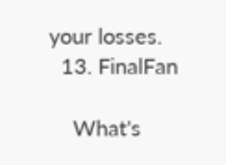your losses.
  13. FinalFan

    What's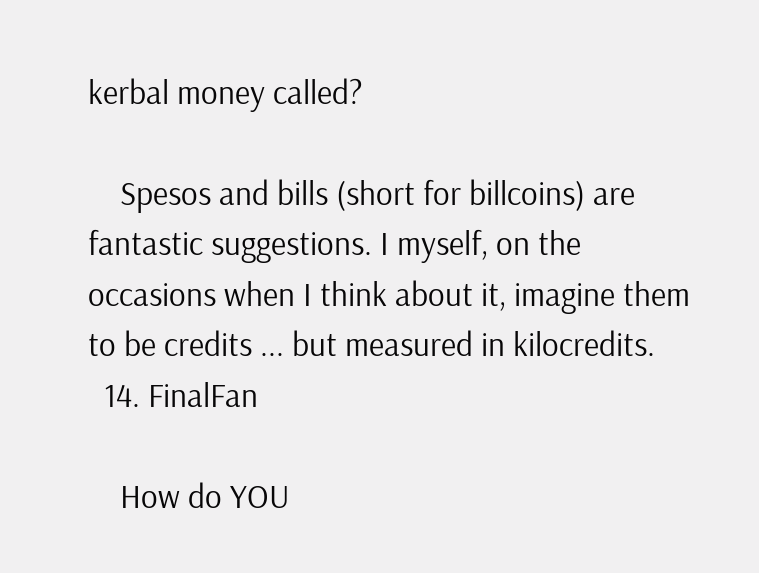kerbal money called?

    Spesos and bills (short for billcoins) are fantastic suggestions. I myself, on the occasions when I think about it, imagine them to be credits ... but measured in kilocredits.
  14. FinalFan

    How do YOU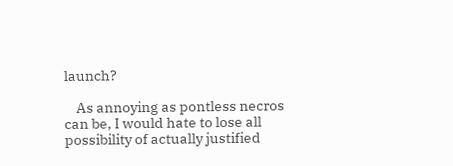launch?

    As annoying as pontless necros can be, I would hate to lose all possibility of actually justified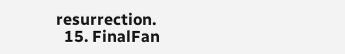resurrection.
  15. FinalFan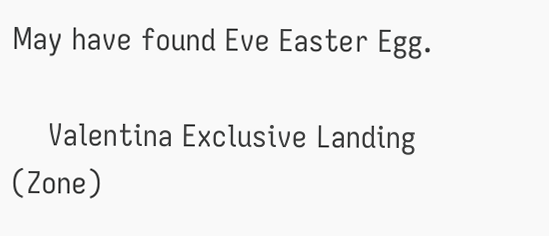May have found Eve Easter Egg.

    Valentina Exclusive Landing (Zone)